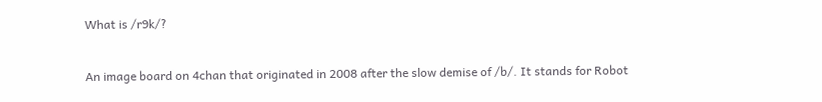What is /r9k/?


An image board on 4chan that originated in 2008 after the slow demise of /b/. It stands for Robot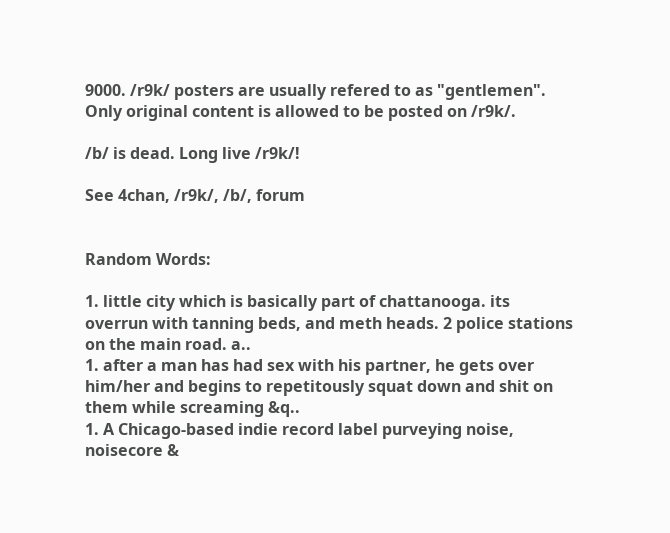9000. /r9k/ posters are usually refered to as "gentlemen". Only original content is allowed to be posted on /r9k/.

/b/ is dead. Long live /r9k/!

See 4chan, /r9k/, /b/, forum


Random Words:

1. little city which is basically part of chattanooga. its overrun with tanning beds, and meth heads. 2 police stations on the main road. a..
1. after a man has had sex with his partner, he gets over him/her and begins to repetitously squat down and shit on them while screaming &q..
1. A Chicago-based indie record label purveying noise, noisecore &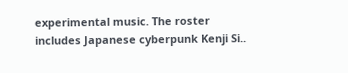experimental music. The roster includes Japanese cyberpunk Kenji Si..